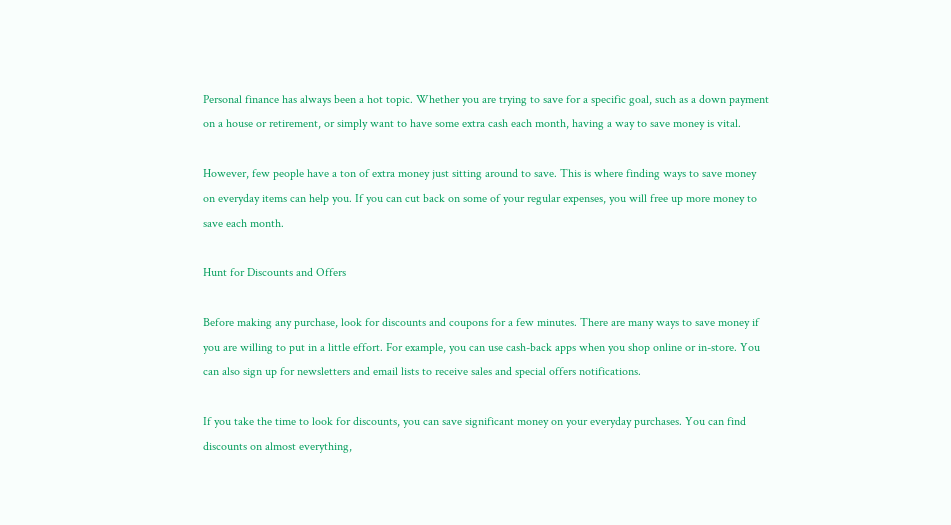Personal finance has always been a hot topic. Whether you are trying to save for a specific goal, such as a down payment on a house or retirement, or simply want to have some extra cash each month, having a way to save money is vital.

However, few people have a ton of extra money just sitting around to save. This is where finding ways to save money on everyday items can help you. If you can cut back on some of your regular expenses, you will free up more money to save each month.

Hunt for Discounts and Offers

Before making any purchase, look for discounts and coupons for a few minutes. There are many ways to save money if you are willing to put in a little effort. For example, you can use cash-back apps when you shop online or in-store. You can also sign up for newsletters and email lists to receive sales and special offers notifications.

If you take the time to look for discounts, you can save significant money on your everyday purchases. You can find discounts on almost everything,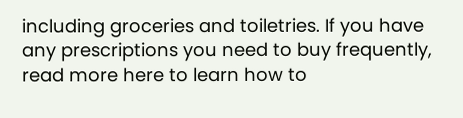including groceries and toiletries. If you have any prescriptions you need to buy frequently, read more here to learn how to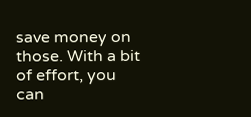save money on those. With a bit of effort, you can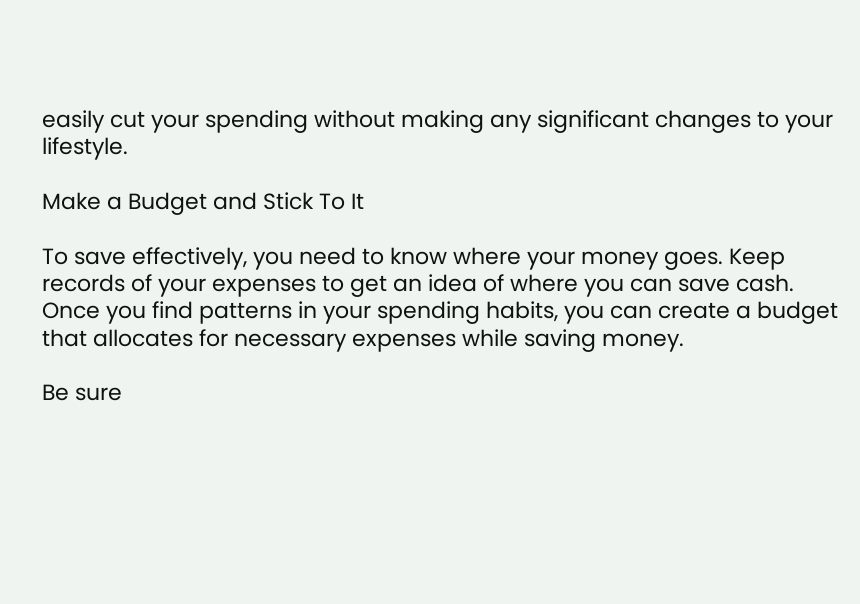easily cut your spending without making any significant changes to your lifestyle.

Make a Budget and Stick To It

To save effectively, you need to know where your money goes. Keep records of your expenses to get an idea of where you can save cash. Once you find patterns in your spending habits, you can create a budget that allocates for necessary expenses while saving money.

Be sure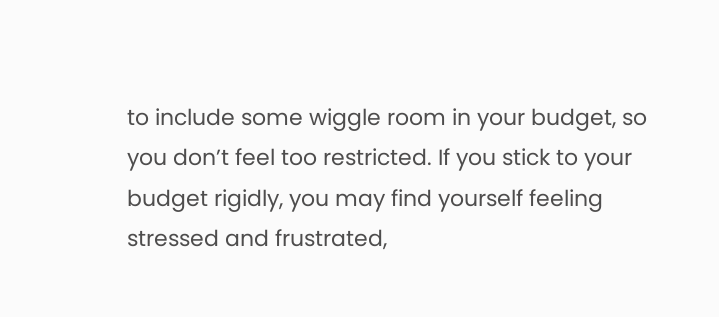to include some wiggle room in your budget, so you don’t feel too restricted. If you stick to your budget rigidly, you may find yourself feeling stressed and frustrated,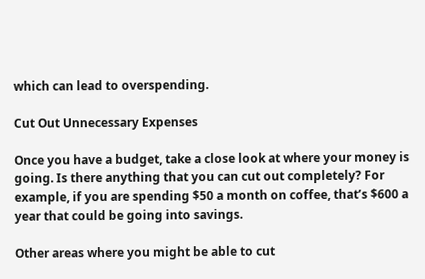which can lead to overspending.

Cut Out Unnecessary Expenses

Once you have a budget, take a close look at where your money is going. Is there anything that you can cut out completely? For example, if you are spending $50 a month on coffee, that’s $600 a year that could be going into savings.

Other areas where you might be able to cut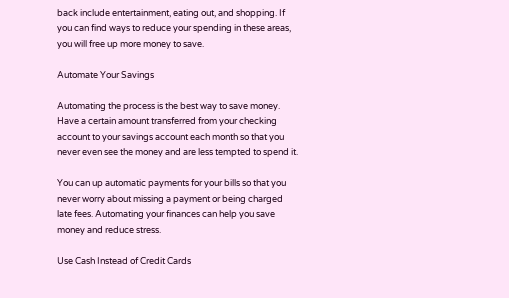back include entertainment, eating out, and shopping. If you can find ways to reduce your spending in these areas, you will free up more money to save.

Automate Your Savings

Automating the process is the best way to save money. Have a certain amount transferred from your checking account to your savings account each month so that you never even see the money and are less tempted to spend it.

You can up automatic payments for your bills so that you never worry about missing a payment or being charged late fees. Automating your finances can help you save money and reduce stress.

Use Cash Instead of Credit Cards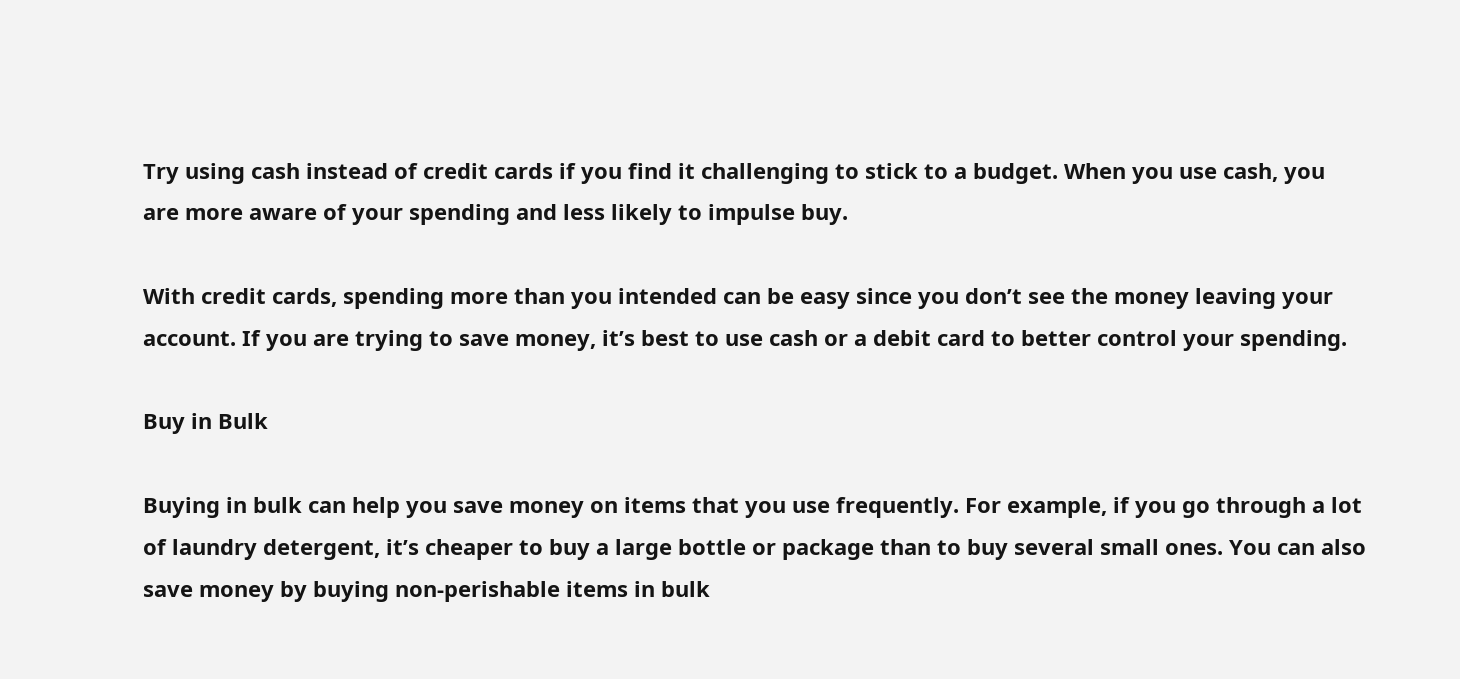Try using cash instead of credit cards if you find it challenging to stick to a budget. When you use cash, you are more aware of your spending and less likely to impulse buy.

With credit cards, spending more than you intended can be easy since you don’t see the money leaving your account. If you are trying to save money, it’s best to use cash or a debit card to better control your spending.

Buy in Bulk

Buying in bulk can help you save money on items that you use frequently. For example, if you go through a lot of laundry detergent, it’s cheaper to buy a large bottle or package than to buy several small ones. You can also save money by buying non-perishable items in bulk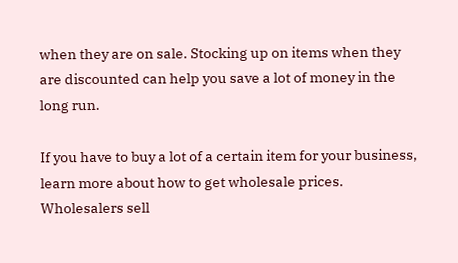when they are on sale. Stocking up on items when they are discounted can help you save a lot of money in the long run.

If you have to buy a lot of a certain item for your business, learn more about how to get wholesale prices. Wholesalers sell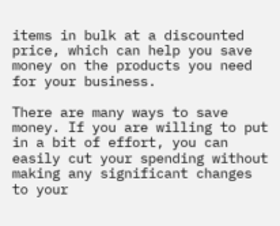items in bulk at a discounted price, which can help you save money on the products you need for your business.

There are many ways to save money. If you are willing to put in a bit of effort, you can easily cut your spending without making any significant changes to your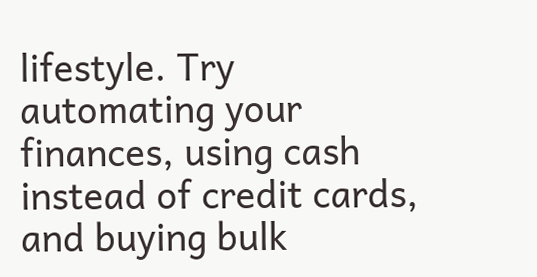lifestyle. Try automating your finances, using cash instead of credit cards, and buying bulk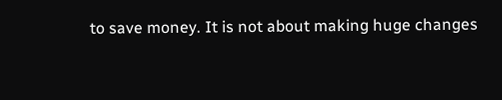to save money. It is not about making huge changes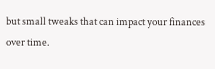but small tweaks that can impact your finances over time.